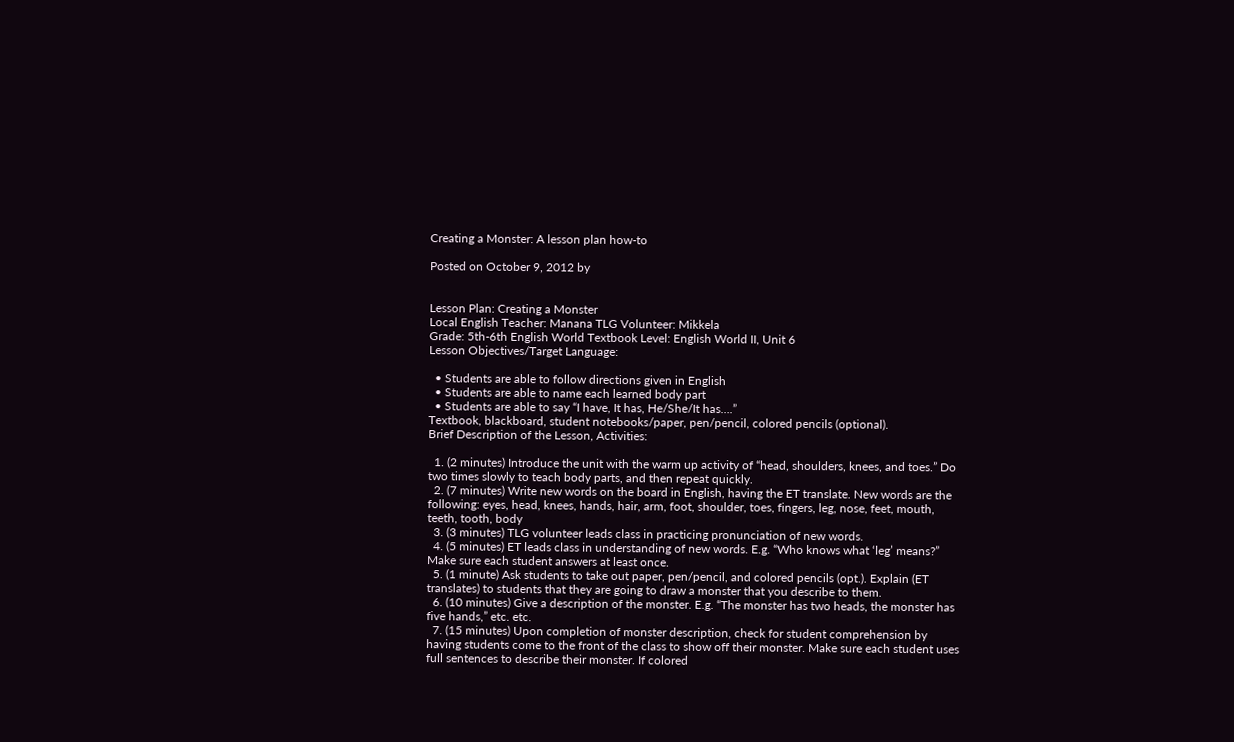Creating a Monster: A lesson plan how-to

Posted on October 9, 2012 by


Lesson Plan: Creating a Monster
Local English Teacher: Manana TLG Volunteer: Mikkela
Grade: 5th-6th English World Textbook Level: English World II, Unit 6
Lesson Objectives/Target Language:

  • Students are able to follow directions given in English
  • Students are able to name each learned body part
  • Students are able to say “I have, It has, He/She/It has….”
Textbook, blackboard, student notebooks/paper, pen/pencil, colored pencils (optional).
Brief Description of the Lesson, Activities:

  1. (2 minutes) Introduce the unit with the warm up activity of “head, shoulders, knees, and toes.” Do two times slowly to teach body parts, and then repeat quickly.
  2. (7 minutes) Write new words on the board in English, having the ET translate. New words are the following: eyes, head, knees, hands, hair, arm, foot, shoulder, toes, fingers, leg, nose, feet, mouth, teeth, tooth, body
  3. (3 minutes) TLG volunteer leads class in practicing pronunciation of new words.
  4. (5 minutes) ET leads class in understanding of new words. E.g. “Who knows what ‘leg’ means?” Make sure each student answers at least once.
  5. (1 minute) Ask students to take out paper, pen/pencil, and colored pencils (opt.). Explain (ET translates) to students that they are going to draw a monster that you describe to them.
  6. (10 minutes) Give a description of the monster. E.g. “The monster has two heads, the monster has five hands,” etc. etc.
  7. (15 minutes) Upon completion of monster description, check for student comprehension by having students come to the front of the class to show off their monster. Make sure each student uses full sentences to describe their monster. If colored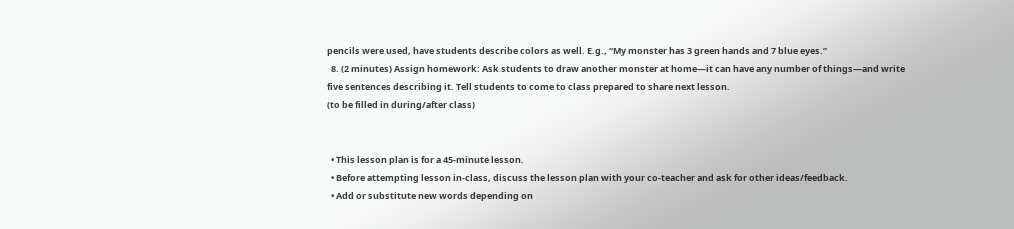pencils were used, have students describe colors as well. E.g., “My monster has 3 green hands and 7 blue eyes.”
  8. (2 minutes) Assign homework: Ask students to draw another monster at home—it can have any number of things—and write five sentences describing it. Tell students to come to class prepared to share next lesson.
(to be filled in during/after class)


  • This lesson plan is for a 45-minute lesson.
  • Before attempting lesson in-class, discuss the lesson plan with your co-teacher and ask for other ideas/feedback.
  • Add or substitute new words depending on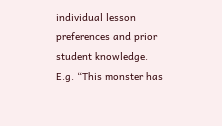individual lesson preferences and prior student knowledge.  E.g. “This monster has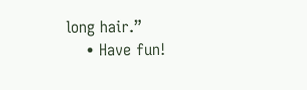long hair.”
    • Have fun!